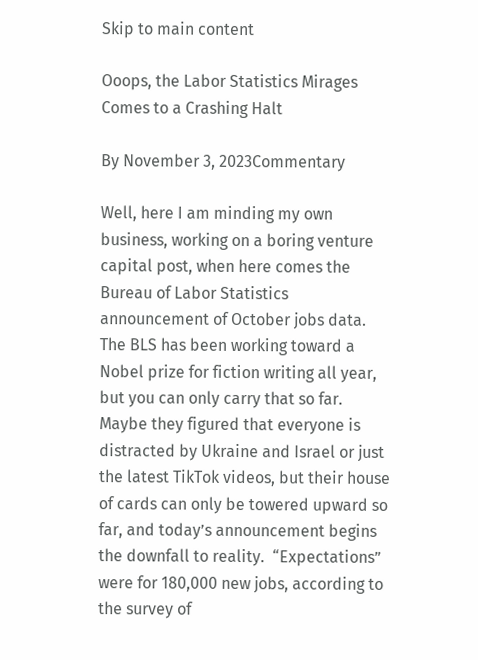Skip to main content

Ooops, the Labor Statistics Mirages Comes to a Crashing Halt

By November 3, 2023Commentary

Well, here I am minding my own business, working on a boring venture capital post, when here comes the Bureau of Labor Statistics announcement of October jobs data.  The BLS has been working toward a Nobel prize for fiction writing all year, but you can only carry that so far.  Maybe they figured that everyone is distracted by Ukraine and Israel or just the latest TikTok videos, but their house of cards can only be towered upward so far, and today’s announcement begins the downfall to reality.  “Expectations” were for 180,000 new jobs, according to the survey of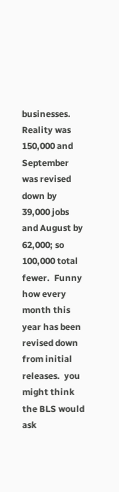businesses.  Reality was 150,000 and September was revised down by 39,000 jobs and August by 62,000; so 100,000 total fewer.  Funny how every month this year has been revised down from initial releases.  you might think the BLS would ask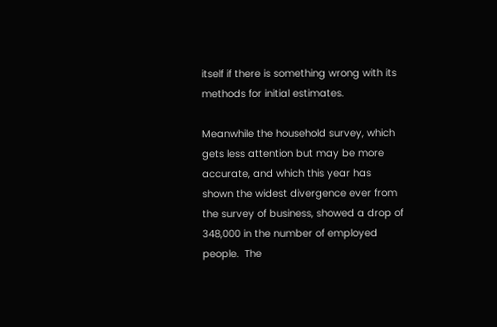itself if there is something wrong with its methods for initial estimates.

Meanwhile the household survey, which gets less attention but may be more accurate, and which this year has shown the widest divergence ever from the survey of business, showed a drop of 348,000 in the number of employed people.  The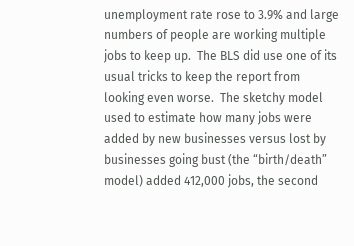unemployment rate rose to 3.9% and large numbers of people are working multiple jobs to keep up.  The BLS did use one of its usual tricks to keep the report from looking even worse.  The sketchy model used to estimate how many jobs were added by new businesses versus lost by businesses going bust (the “birth/death” model) added 412,000 jobs, the second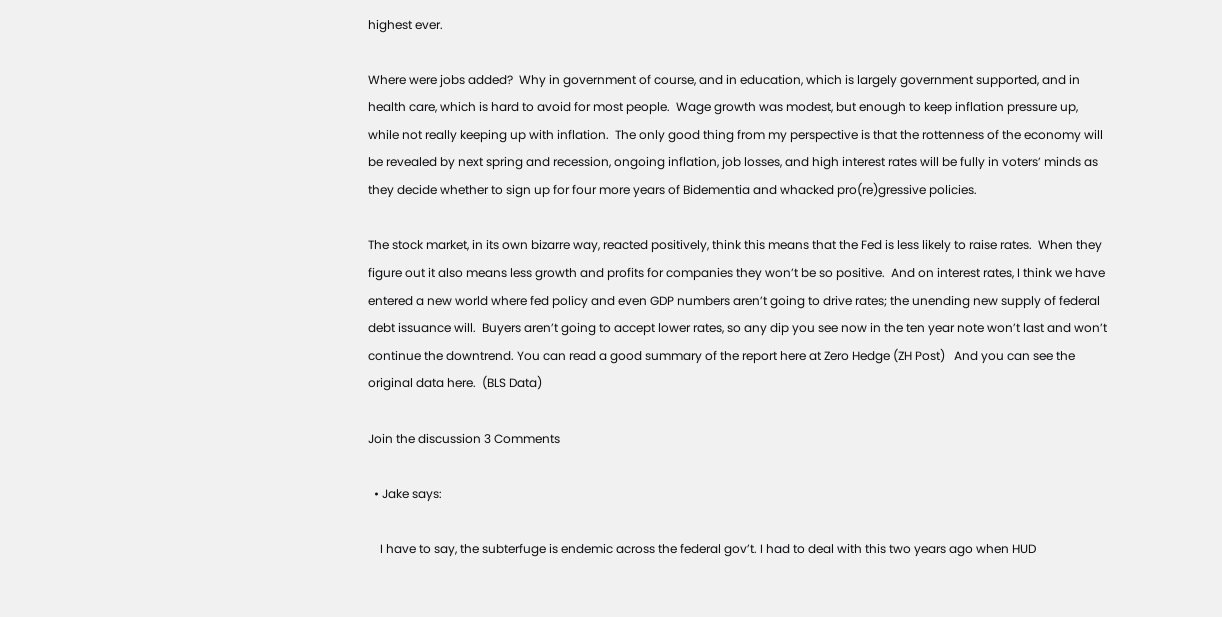highest ever.

Where were jobs added?  Why in government of course, and in education, which is largely government supported, and in health care, which is hard to avoid for most people.  Wage growth was modest, but enough to keep inflation pressure up, while not really keeping up with inflation.  The only good thing from my perspective is that the rottenness of the economy will be revealed by next spring and recession, ongoing inflation, job losses, and high interest rates will be fully in voters’ minds as they decide whether to sign up for four more years of Bidementia and whacked pro(re)gressive policies.

The stock market, in its own bizarre way, reacted positively, think this means that the Fed is less likely to raise rates.  When they figure out it also means less growth and profits for companies they won’t be so positive.  And on interest rates, I think we have entered a new world where fed policy and even GDP numbers aren’t going to drive rates; the unending new supply of federal debt issuance will.  Buyers aren’t going to accept lower rates, so any dip you see now in the ten year note won’t last and won’t continue the downtrend. You can read a good summary of the report here at Zero Hedge (ZH Post)   And you can see the original data here.  (BLS Data)

Join the discussion 3 Comments

  • Jake says:

    I have to say, the subterfuge is endemic across the federal gov’t. I had to deal with this two years ago when HUD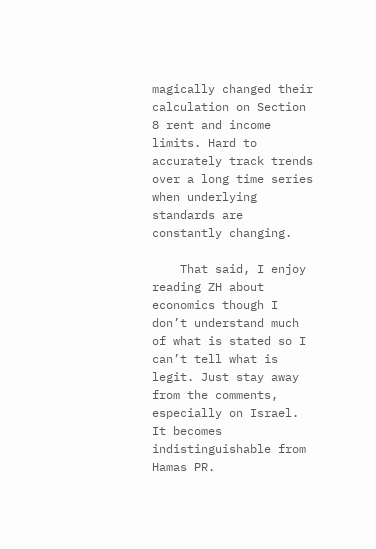magically changed their calculation on Section 8 rent and income limits. Hard to accurately track trends over a long time series when underlying standards are constantly changing.

    That said, I enjoy reading ZH about economics though I don’t understand much of what is stated so I can’t tell what is legit. Just stay away from the comments, especially on Israel. It becomes indistinguishable from Hamas PR.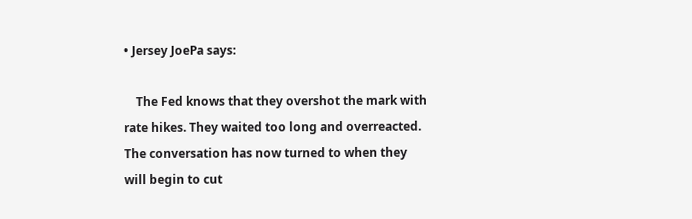• Jersey JoePa says:

    The Fed knows that they overshot the mark with rate hikes. They waited too long and overreacted. The conversation has now turned to when they will begin to cut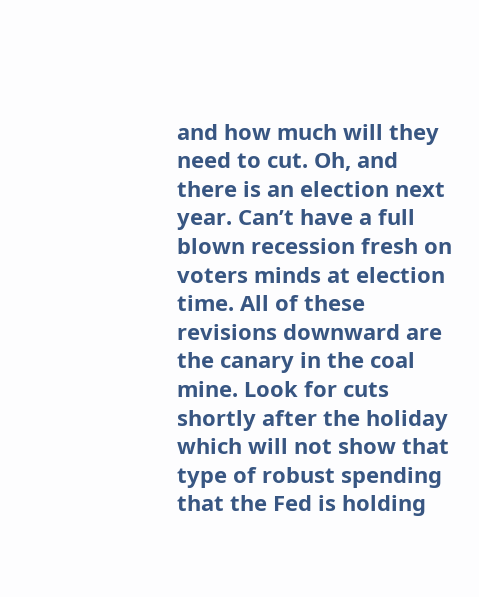and how much will they need to cut. Oh, and there is an election next year. Can’t have a full blown recession fresh on voters minds at election time. All of these revisions downward are the canary in the coal mine. Look for cuts shortly after the holiday which will not show that type of robust spending that the Fed is holding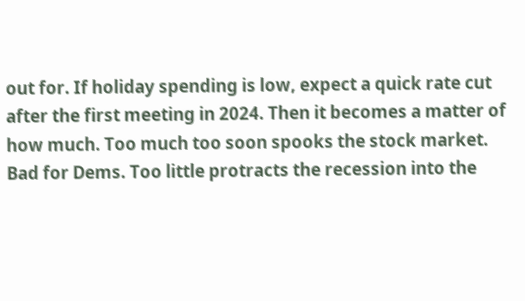out for. If holiday spending is low, expect a quick rate cut after the first meeting in 2024. Then it becomes a matter of how much. Too much too soon spooks the stock market. Bad for Dems. Too little protracts the recession into the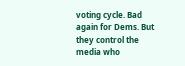voting cycle. Bad again for Dems. But they control the media who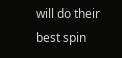will do their best spin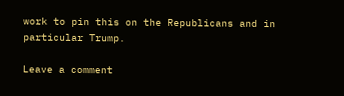work to pin this on the Republicans and in particular Trump.

Leave a comment